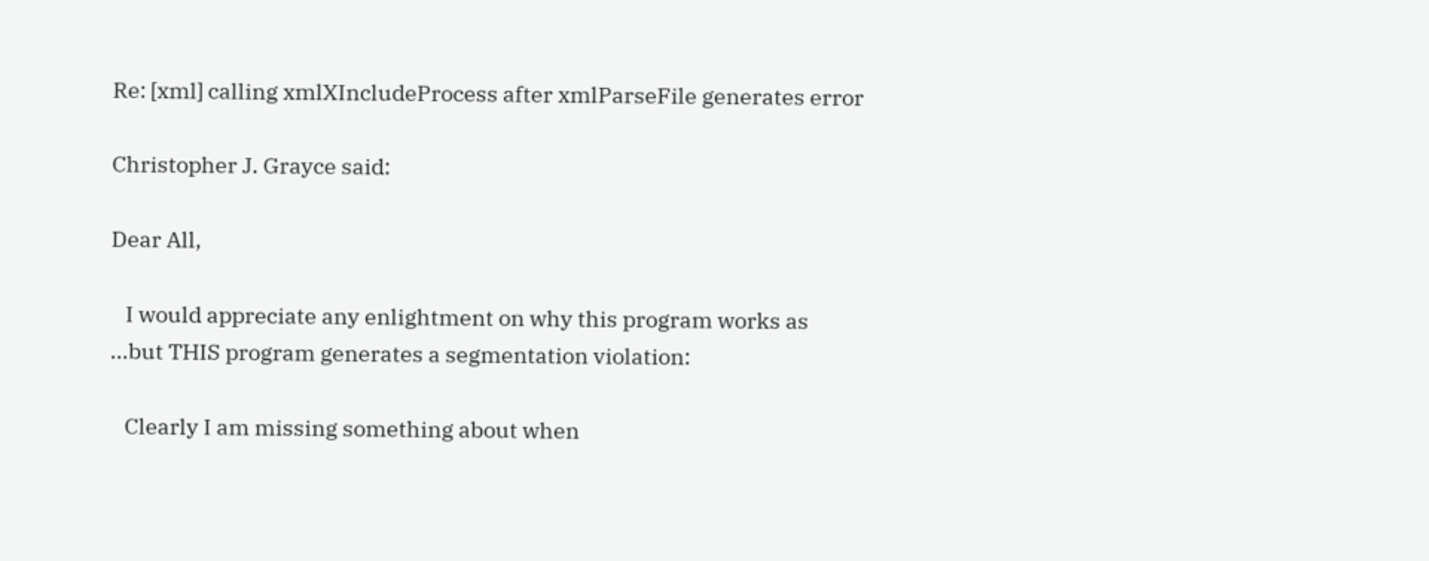Re: [xml] calling xmlXIncludeProcess after xmlParseFile generates error

Christopher J. Grayce said:

Dear All,

   I would appreciate any enlightment on why this program works as
...but THIS program generates a segmentation violation:

   Clearly I am missing something about when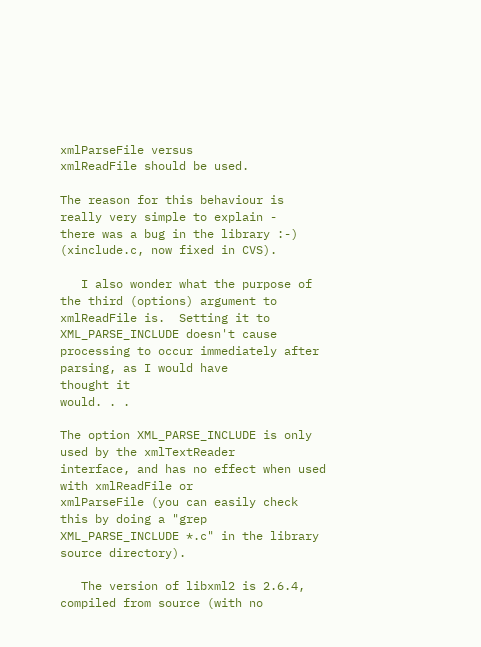xmlParseFile versus
xmlReadFile should be used.

The reason for this behaviour is really very simple to explain -
there was a bug in the library :-) (xinclude.c, now fixed in CVS).

   I also wonder what the purpose of the third (options) argument to
xmlReadFile is.  Setting it to XML_PARSE_INCLUDE doesn't cause
processing to occur immediately after parsing, as I would have
thought it
would. . .

The option XML_PARSE_INCLUDE is only used by the xmlTextReader
interface, and has no effect when used with xmlReadFile or
xmlParseFile (you can easily check this by doing a "grep
XML_PARSE_INCLUDE *.c" in the library source directory).

   The version of libxml2 is 2.6.4, compiled from source (with no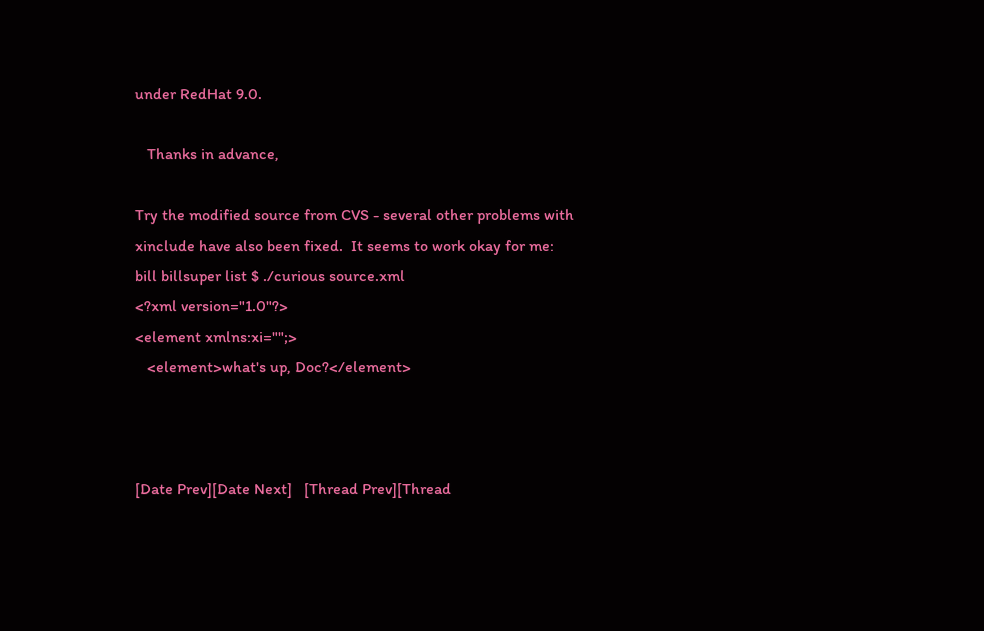under RedHat 9.0.

   Thanks in advance,

Try the modified source from CVS - several other problems with
xinclude have also been fixed.  It seems to work okay for me:
bill billsuper list $ ./curious source.xml
<?xml version="1.0"?>
<element xmlns:xi="";>
   <element>what's up, Doc?</element>



[Date Prev][Date Next]   [Thread Prev][Thread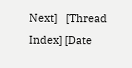Next]   [Thread Index] [Date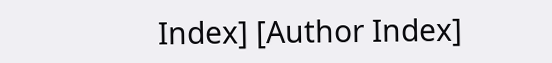Index] [Author Index]